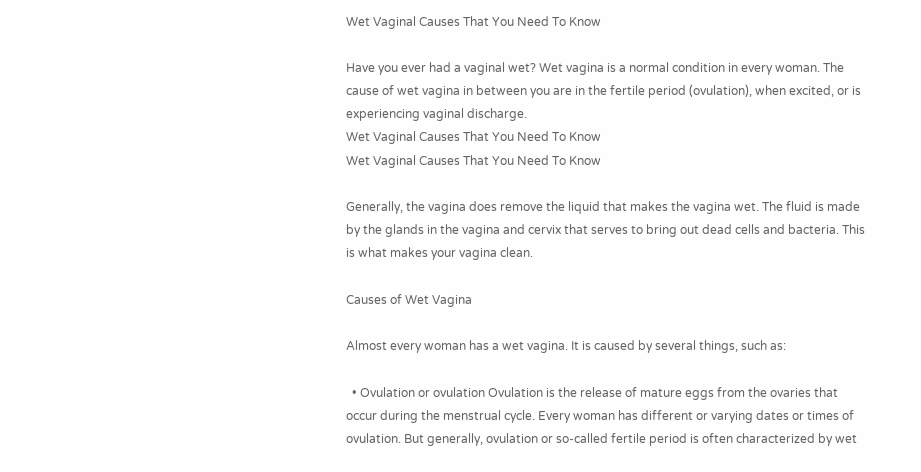Wet Vaginal Causes That You Need To Know

Have you ever had a vaginal wet? Wet vagina is a normal condition in every woman. The cause of wet vagina in between you are in the fertile period (ovulation), when excited, or is experiencing vaginal discharge.
Wet Vaginal Causes That You Need To Know
Wet Vaginal Causes That You Need To Know

Generally, the vagina does remove the liquid that makes the vagina wet. The fluid is made by the glands in the vagina and cervix that serves to bring out dead cells and bacteria. This is what makes your vagina clean.

Causes of Wet Vagina

Almost every woman has a wet vagina. It is caused by several things, such as:

  • Ovulation or ovulation Ovulation is the release of mature eggs from the ovaries that occur during the menstrual cycle. Every woman has different or varying dates or times of ovulation. But generally, ovulation or so-called fertile period is often characterized by wet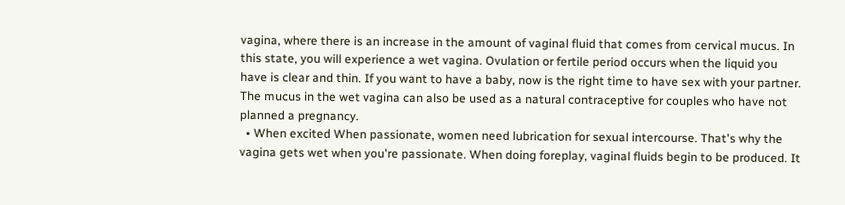vagina, where there is an increase in the amount of vaginal fluid that comes from cervical mucus. In this state, you will experience a wet vagina. Ovulation or fertile period occurs when the liquid you have is clear and thin. If you want to have a baby, now is the right time to have sex with your partner. The mucus in the wet vagina can also be used as a natural contraceptive for couples who have not planned a pregnancy.
  • When excited When passionate, women need lubrication for sexual intercourse. That's why the vagina gets wet when you're passionate. When doing foreplay, vaginal fluids begin to be produced. It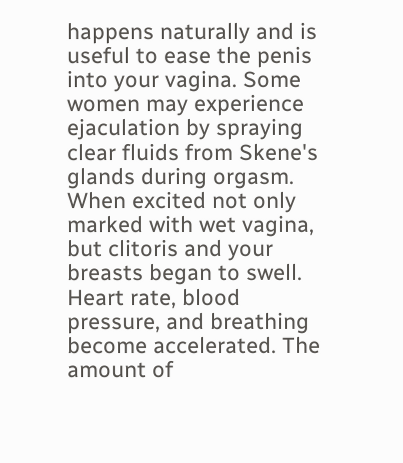happens naturally and is useful to ease the penis into your vagina. Some women may experience ejaculation by spraying clear fluids from Skene's glands during orgasm. When excited not only marked with wet vagina, but clitoris and your breasts began to swell. Heart rate, blood pressure, and breathing become accelerated. The amount of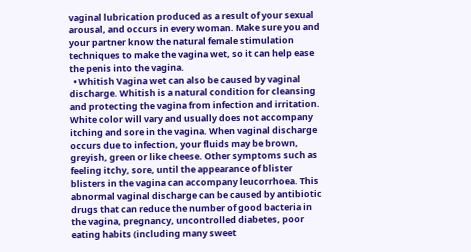vaginal lubrication produced as a result of your sexual arousal, and occurs in every woman. Make sure you and your partner know the natural female stimulation techniques to make the vagina wet, so it can help ease the penis into the vagina.
  • Whitish Vagina wet can also be caused by vaginal discharge. Whitish is a natural condition for cleansing and protecting the vagina from infection and irritation. White color will vary and usually does not accompany itching and sore in the vagina. When vaginal discharge occurs due to infection, your fluids may be brown, greyish, green or like cheese. Other symptoms such as feeling itchy, sore, until the appearance of blister blisters in the vagina can accompany leucorrhoea. This abnormal vaginal discharge can be caused by antibiotic drugs that can reduce the number of good bacteria in the vagina, pregnancy, uncontrolled diabetes, poor eating habits (including many sweet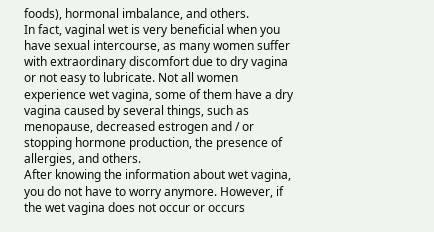foods), hormonal imbalance, and others.
In fact, vaginal wet is very beneficial when you have sexual intercourse, as many women suffer with extraordinary discomfort due to dry vagina or not easy to lubricate. Not all women experience wet vagina, some of them have a dry vagina caused by several things, such as menopause, decreased estrogen and / or stopping hormone production, the presence of allergies, and others.
After knowing the information about wet vagina, you do not have to worry anymore. However, if the wet vagina does not occur or occurs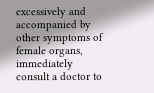excessively and accompanied by other symptoms of female organs, immediately consult a doctor to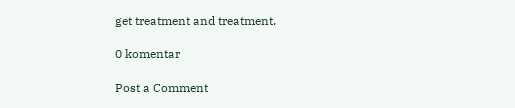get treatment and treatment.

0 komentar

Post a Comment